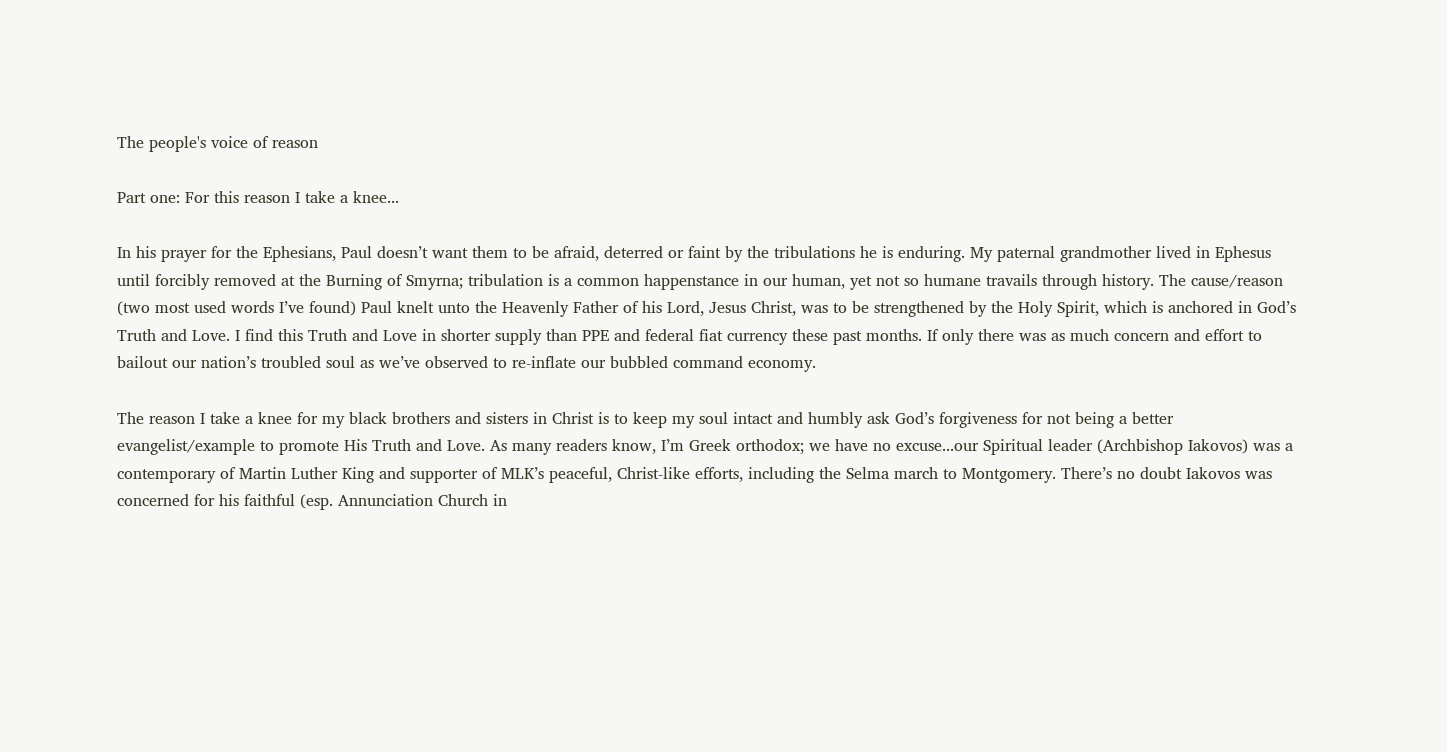The people's voice of reason

Part one: For this reason I take a knee...

In his prayer for the Ephesians, Paul doesn’t want them to be afraid, deterred or faint by the tribulations he is enduring. My paternal grandmother lived in Ephesus until forcibly removed at the Burning of Smyrna; tribulation is a common happenstance in our human, yet not so humane travails through history. The cause/reason (two most used words I’ve found) Paul knelt unto the Heavenly Father of his Lord, Jesus Christ, was to be strengthened by the Holy Spirit, which is anchored in God’s Truth and Love. I find this Truth and Love in shorter supply than PPE and federal fiat currency these past months. If only there was as much concern and effort to bailout our nation’s troubled soul as we’ve observed to re-inflate our bubbled command economy.

The reason I take a knee for my black brothers and sisters in Christ is to keep my soul intact and humbly ask God’s forgiveness for not being a better evangelist/example to promote His Truth and Love. As many readers know, I’m Greek orthodox; we have no excuse...our Spiritual leader (Archbishop Iakovos) was a contemporary of Martin Luther King and supporter of MLK’s peaceful, Christ-like efforts, including the Selma march to Montgomery. There’s no doubt Iakovos was concerned for his faithful (esp. Annunciation Church in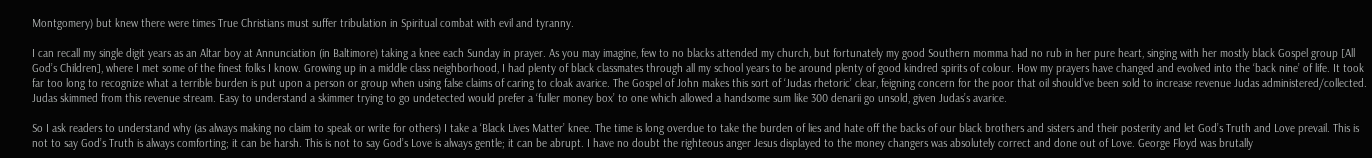Montgomery) but knew there were times True Christians must suffer tribulation in Spiritual combat with evil and tyranny.

I can recall my single digit years as an Altar boy at Annunciation (in Baltimore) taking a knee each Sunday in prayer. As you may imagine, few to no blacks attended my church, but fortunately my good Southern momma had no rub in her pure heart, singing with her mostly black Gospel group [All God’s Children], where I met some of the finest folks I know. Growing up in a middle class neighborhood, I had plenty of black classmates through all my school years to be around plenty of good kindred spirits of colour. How my prayers have changed and evolved into the ‘back nine’ of life. It took far too long to recognize what a terrible burden is put upon a person or group when using false claims of caring to cloak avarice. The Gospel of John makes this sort of ‘Judas rhetoric’ clear, feigning concern for the poor that oil should’ve been sold to increase revenue Judas administered/collected. Judas skimmed from this revenue stream. Easy to understand a skimmer trying to go undetected would prefer a ‘fuller money box’ to one which allowed a handsome sum like 300 denarii go unsold, given Judas’s avarice.

So I ask readers to understand why (as always making no claim to speak or write for others) I take a ‘Black Lives Matter’ knee. The time is long overdue to take the burden of lies and hate off the backs of our black brothers and sisters and their posterity and let God’s Truth and Love prevail. This is not to say God’s Truth is always comforting; it can be harsh. This is not to say God’s Love is always gentle; it can be abrupt. I have no doubt the righteous anger Jesus displayed to the money changers was absolutely correct and done out of Love. George Floyd was brutally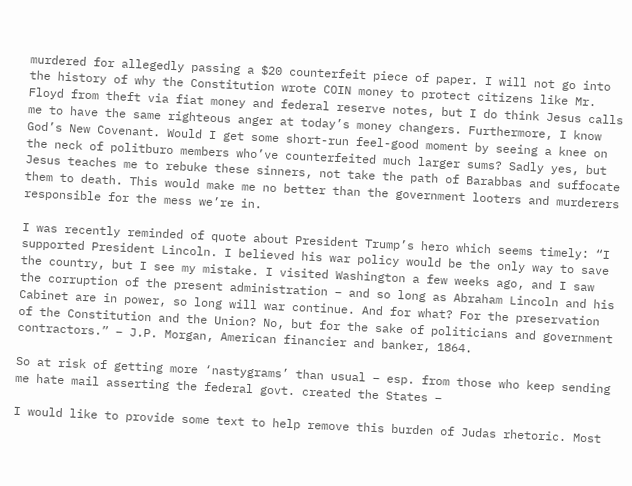murdered for allegedly passing a $20 counterfeit piece of paper. I will not go into the history of why the Constitution wrote COIN money to protect citizens like Mr. Floyd from theft via fiat money and federal reserve notes, but I do think Jesus calls me to have the same righteous anger at today’s money changers. Furthermore, I know God’s New Covenant. Would I get some short-run feel-good moment by seeing a knee on the neck of politburo members who’ve counterfeited much larger sums? Sadly yes, but Jesus teaches me to rebuke these sinners, not take the path of Barabbas and suffocate them to death. This would make me no better than the government looters and murderers responsible for the mess we’re in.

I was recently reminded of quote about President Trump’s hero which seems timely: “I supported President Lincoln. I believed his war policy would be the only way to save the country, but I see my mistake. I visited Washington a few weeks ago, and I saw the corruption of the present administration – and so long as Abraham Lincoln and his Cabinet are in power, so long will war continue. And for what? For the preservation of the Constitution and the Union? No, but for the sake of politicians and government contractors.” – J.P. Morgan, American financier and banker, 1864.

So at risk of getting more ‘nastygrams’ than usual – esp. from those who keep sending me hate mail asserting the federal govt. created the States –

I would like to provide some text to help remove this burden of Judas rhetoric. Most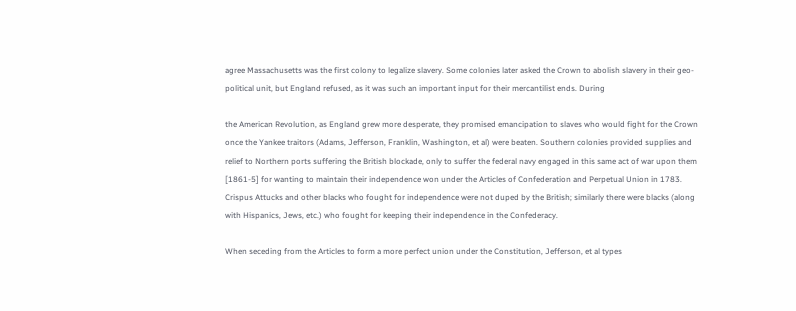agree Massachusetts was the first colony to legalize slavery. Some colonies later asked the Crown to abolish slavery in their geo-political unit, but England refused, as it was such an important input for their mercantilist ends. During

the American Revolution, as England grew more desperate, they promised emancipation to slaves who would fight for the Crown once the Yankee traitors (Adams, Jefferson, Franklin, Washington, et al) were beaten. Southern colonies provided supplies and relief to Northern ports suffering the British blockade, only to suffer the federal navy engaged in this same act of war upon them [1861-5] for wanting to maintain their independence won under the Articles of Confederation and Perpetual Union in 1783. Crispus Attucks and other blacks who fought for independence were not duped by the British; similarly there were blacks (along with Hispanics, Jews, etc.) who fought for keeping their independence in the Confederacy.

When seceding from the Articles to form a more perfect union under the Constitution, Jefferson, et al types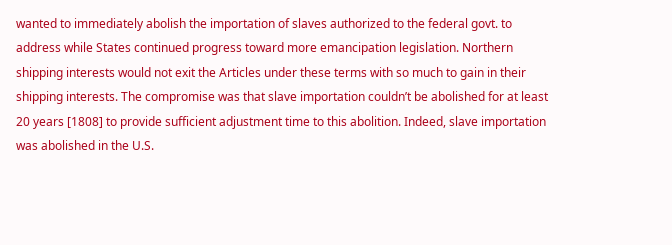wanted to immediately abolish the importation of slaves authorized to the federal govt. to address while States continued progress toward more emancipation legislation. Northern shipping interests would not exit the Articles under these terms with so much to gain in their shipping interests. The compromise was that slave importation couldn’t be abolished for at least 20 years [1808] to provide sufficient adjustment time to this abolition. Indeed, slave importation was abolished in the U.S.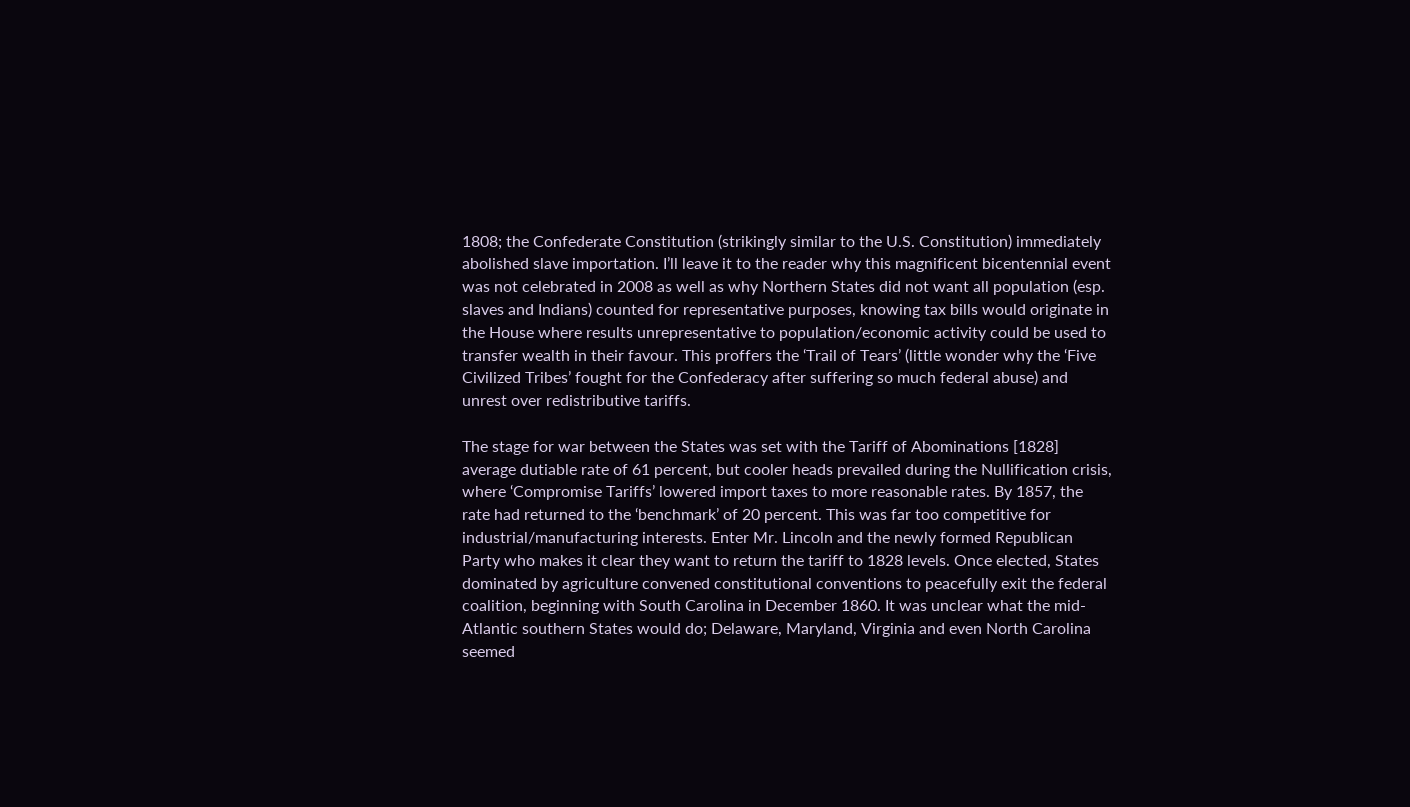1808; the Confederate Constitution (strikingly similar to the U.S. Constitution) immediately abolished slave importation. I’ll leave it to the reader why this magnificent bicentennial event was not celebrated in 2008 as well as why Northern States did not want all population (esp. slaves and Indians) counted for representative purposes, knowing tax bills would originate in the House where results unrepresentative to population/economic activity could be used to transfer wealth in their favour. This proffers the ‘Trail of Tears’ (little wonder why the ‘Five Civilized Tribes’ fought for the Confederacy after suffering so much federal abuse) and unrest over redistributive tariffs.

The stage for war between the States was set with the Tariff of Abominations [1828] average dutiable rate of 61 percent, but cooler heads prevailed during the Nullification crisis, where ‘Compromise Tariffs’ lowered import taxes to more reasonable rates. By 1857, the rate had returned to the ‘benchmark’ of 20 percent. This was far too competitive for industrial/manufacturing interests. Enter Mr. Lincoln and the newly formed Republican Party who makes it clear they want to return the tariff to 1828 levels. Once elected, States dominated by agriculture convened constitutional conventions to peacefully exit the federal coalition, beginning with South Carolina in December 1860. It was unclear what the mid-Atlantic southern States would do; Delaware, Maryland, Virginia and even North Carolina seemed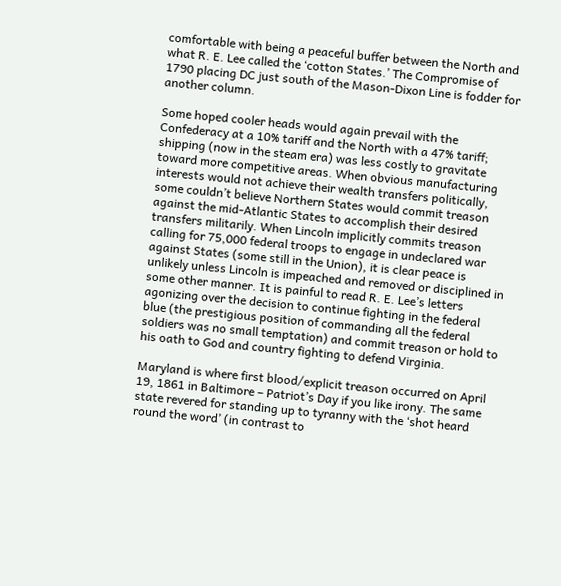comfortable with being a peaceful buffer between the North and what R. E. Lee called the ‘cotton States.’ The Compromise of 1790 placing DC just south of the Mason-Dixon Line is fodder for another column.

Some hoped cooler heads would again prevail with the Confederacy at a 10% tariff and the North with a 47% tariff; shipping (now in the steam era) was less costly to gravitate toward more competitive areas. When obvious manufacturing interests would not achieve their wealth transfers politically, some couldn’t believe Northern States would commit treason against the mid-Atlantic States to accomplish their desired transfers militarily. When Lincoln implicitly commits treason calling for 75,000 federal troops to engage in undeclared war against States (some still in the Union), it is clear peace is unlikely unless Lincoln is impeached and removed or disciplined in some other manner. It is painful to read R. E. Lee’s letters agonizing over the decision to continue fighting in the federal blue (the prestigious position of commanding all the federal soldiers was no small temptation) and commit treason or hold to his oath to God and country fighting to defend Virginia.

Maryland is where first blood/explicit treason occurred on April 19, 1861 in Baltimore – Patriot’s Day if you like irony. The same state revered for standing up to tyranny with the ‘shot heard round the word’ (in contrast to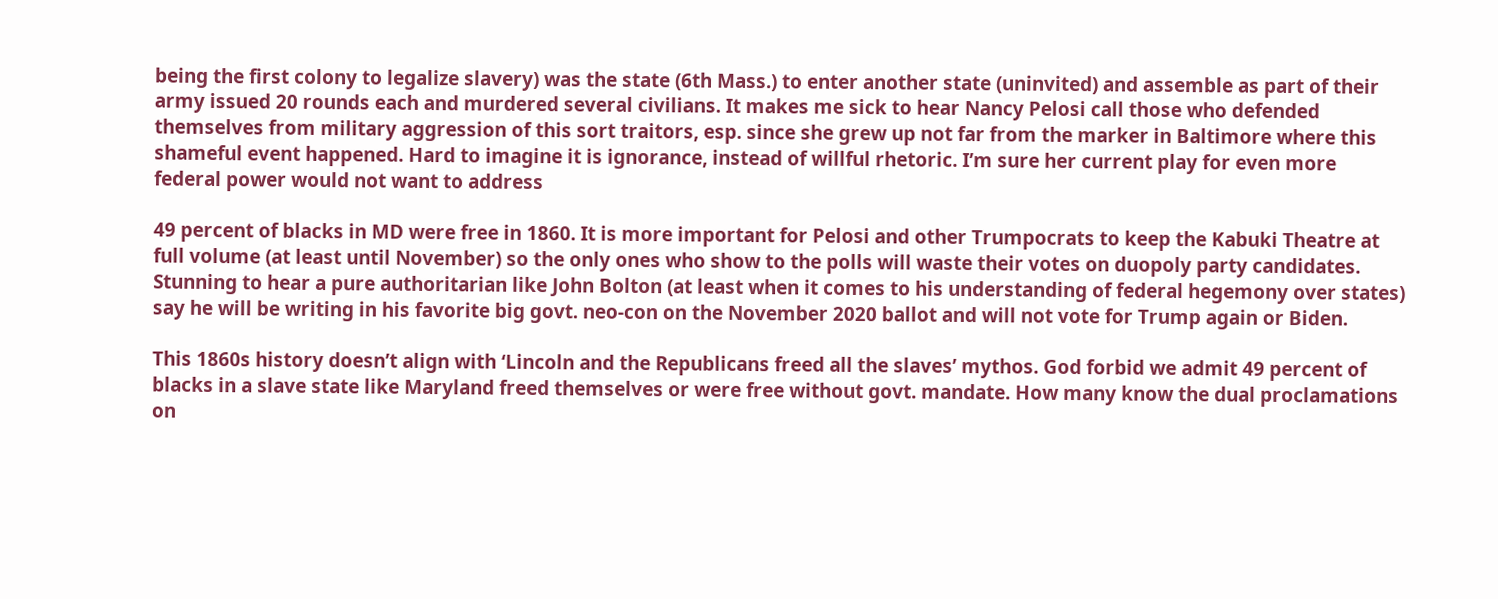being the first colony to legalize slavery) was the state (6th Mass.) to enter another state (uninvited) and assemble as part of their army issued 20 rounds each and murdered several civilians. It makes me sick to hear Nancy Pelosi call those who defended themselves from military aggression of this sort traitors, esp. since she grew up not far from the marker in Baltimore where this shameful event happened. Hard to imagine it is ignorance, instead of willful rhetoric. I’m sure her current play for even more federal power would not want to address

49 percent of blacks in MD were free in 1860. It is more important for Pelosi and other Trumpocrats to keep the Kabuki Theatre at full volume (at least until November) so the only ones who show to the polls will waste their votes on duopoly party candidates. Stunning to hear a pure authoritarian like John Bolton (at least when it comes to his understanding of federal hegemony over states) say he will be writing in his favorite big govt. neo-con on the November 2020 ballot and will not vote for Trump again or Biden.

This 1860s history doesn’t align with ‘Lincoln and the Republicans freed all the slaves’ mythos. God forbid we admit 49 percent of blacks in a slave state like Maryland freed themselves or were free without govt. mandate. How many know the dual proclamations on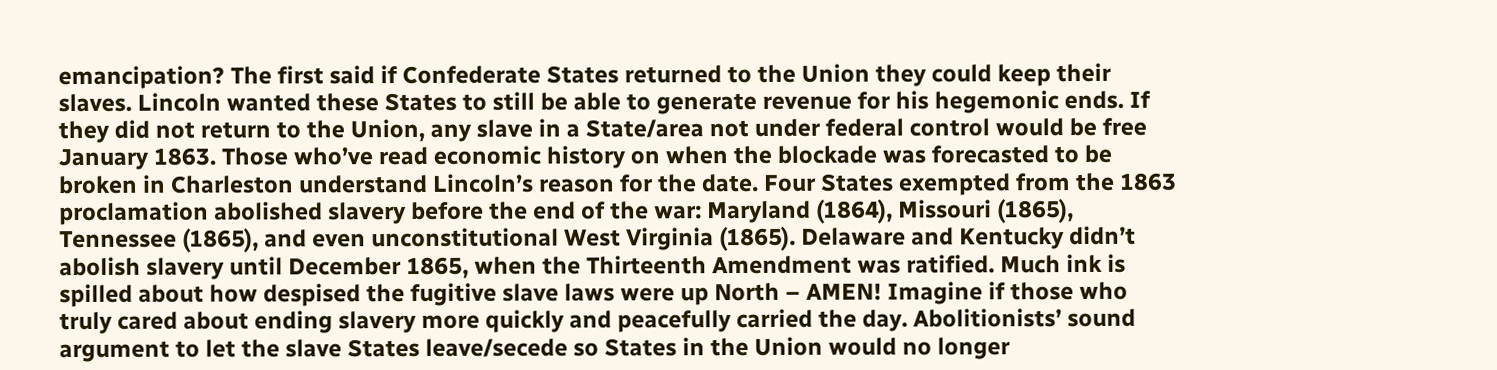emancipation? The first said if Confederate States returned to the Union they could keep their slaves. Lincoln wanted these States to still be able to generate revenue for his hegemonic ends. If they did not return to the Union, any slave in a State/area not under federal control would be free January 1863. Those who’ve read economic history on when the blockade was forecasted to be broken in Charleston understand Lincoln’s reason for the date. Four States exempted from the 1863 proclamation abolished slavery before the end of the war: Maryland (1864), Missouri (1865), Tennessee (1865), and even unconstitutional West Virginia (1865). Delaware and Kentucky didn’t abolish slavery until December 1865, when the Thirteenth Amendment was ratified. Much ink is spilled about how despised the fugitive slave laws were up North – AMEN! Imagine if those who truly cared about ending slavery more quickly and peacefully carried the day. Abolitionists’ sound argument to let the slave States leave/secede so States in the Union would no longer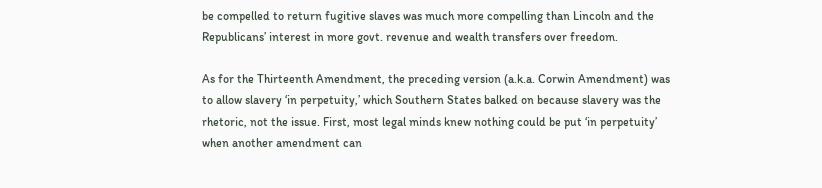be compelled to return fugitive slaves was much more compelling than Lincoln and the Republicans’ interest in more govt. revenue and wealth transfers over freedom.

As for the Thirteenth Amendment, the preceding version (a.k.a. Corwin Amendment) was to allow slavery ‘in perpetuity,’ which Southern States balked on because slavery was the rhetoric, not the issue. First, most legal minds knew nothing could be put ‘in perpetuity’ when another amendment can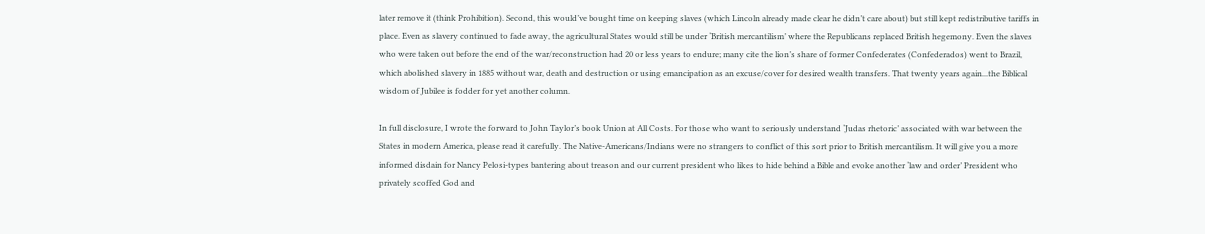later remove it (think Prohibition). Second, this would’ve bought time on keeping slaves (which Lincoln already made clear he didn’t care about) but still kept redistributive tariffs in place. Even as slavery continued to fade away, the agricultural States would still be under ‘British mercantilism’ where the Republicans replaced British hegemony. Even the slaves who were taken out before the end of the war/reconstruction had 20 or less years to endure; many cite the lion’s share of former Confederates (Confederados) went to Brazil, which abolished slavery in 1885 without war, death and destruction or using emancipation as an excuse/cover for desired wealth transfers. That twenty years again...the Biblical wisdom of Jubilee is fodder for yet another column.

In full disclosure, I wrote the forward to John Taylor’s book Union at All Costs. For those who want to seriously understand ‘Judas rhetoric’ associated with war between the States in modern America, please read it carefully. The Native-Americans/Indians were no strangers to conflict of this sort prior to British mercantilism. It will give you a more informed disdain for Nancy Pelosi-types bantering about treason and our current president who likes to hide behind a Bible and evoke another ‘law and order’ President who privately scoffed God and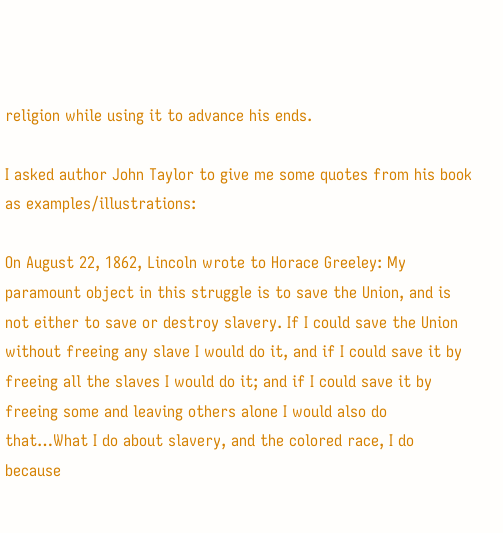religion while using it to advance his ends.

I asked author John Taylor to give me some quotes from his book as examples/illustrations:

On August 22, 1862, Lincoln wrote to Horace Greeley: My paramount object in this struggle is to save the Union, and is not either to save or destroy slavery. If I could save the Union without freeing any slave I would do it, and if I could save it by freeing all the slaves I would do it; and if I could save it by freeing some and leaving others alone I would also do that…What I do about slavery, and the colored race, I do because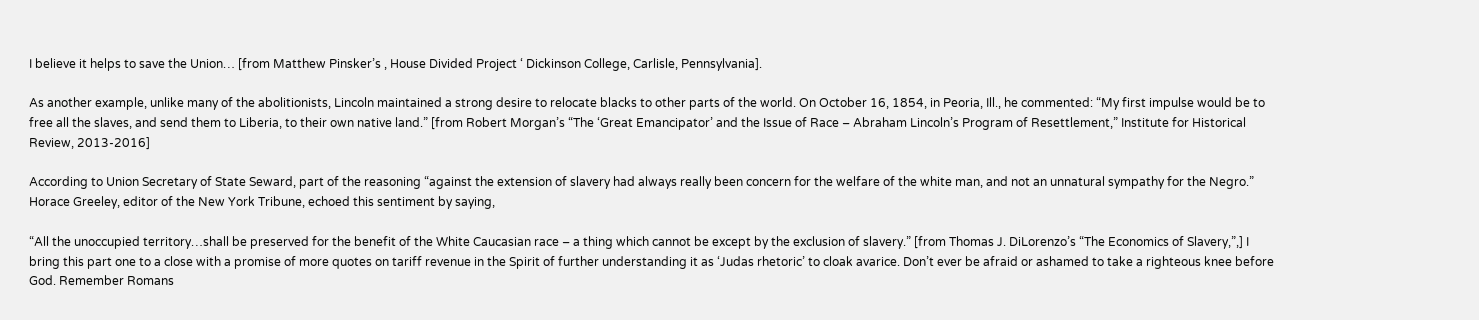I believe it helps to save the Union… [from Matthew Pinsker’s , House Divided Project ‘ Dickinson College, Carlisle, Pennsylvania].

As another example, unlike many of the abolitionists, Lincoln maintained a strong desire to relocate blacks to other parts of the world. On October 16, 1854, in Peoria, Ill., he commented: “My first impulse would be to free all the slaves, and send them to Liberia, to their own native land.” [from Robert Morgan’s “The ‘Great Emancipator’ and the Issue of Race – Abraham Lincoln’s Program of Resettlement,” Institute for Historical Review, 2013-2016]

According to Union Secretary of State Seward, part of the reasoning “against the extension of slavery had always really been concern for the welfare of the white man, and not an unnatural sympathy for the Negro.” Horace Greeley, editor of the New York Tribune, echoed this sentiment by saying,

“All the unoccupied territory…shall be preserved for the benefit of the White Caucasian race – a thing which cannot be except by the exclusion of slavery.” [from Thomas J. DiLorenzo’s “The Economics of Slavery,”,] I bring this part one to a close with a promise of more quotes on tariff revenue in the Spirit of further understanding it as ‘Judas rhetoric’ to cloak avarice. Don’t ever be afraid or ashamed to take a righteous knee before God. Remember Romans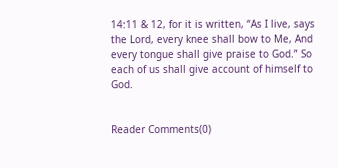14:11 & 12, for it is written, “As I live, says the Lord, every knee shall bow to Me, And every tongue shall give praise to God.” So each of us shall give account of himself to God.


Reader Comments(0)